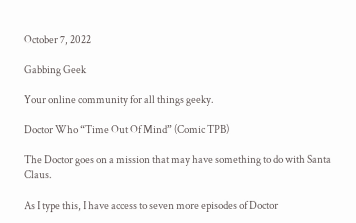October 7, 2022

Gabbing Geek

Your online community for all things geeky.

Doctor Who “Time Out Of Mind” (Comic TPB)

The Doctor goes on a mission that may have something to do with Santa Claus.

As I type this, I have access to seven more episodes of Doctor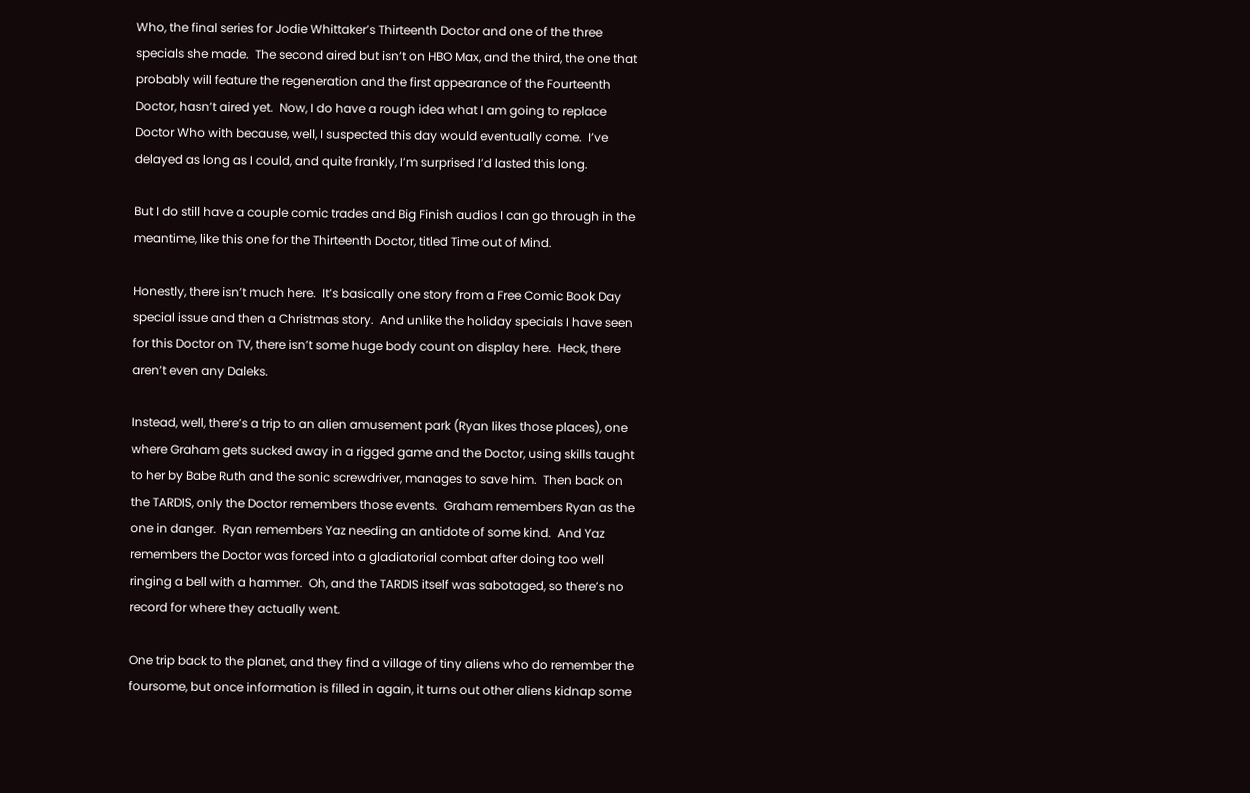Who, the final series for Jodie Whittaker’s Thirteenth Doctor and one of the three specials she made.  The second aired but isn’t on HBO Max, and the third, the one that probably will feature the regeneration and the first appearance of the Fourteenth Doctor, hasn’t aired yet.  Now, I do have a rough idea what I am going to replace Doctor Who with because, well, I suspected this day would eventually come.  I’ve delayed as long as I could, and quite frankly, I’m surprised I’d lasted this long.

But I do still have a couple comic trades and Big Finish audios I can go through in the meantime, like this one for the Thirteenth Doctor, titled Time out of Mind.

Honestly, there isn’t much here.  It’s basically one story from a Free Comic Book Day special issue and then a Christmas story.  And unlike the holiday specials I have seen for this Doctor on TV, there isn’t some huge body count on display here.  Heck, there aren’t even any Daleks.

Instead, well, there’s a trip to an alien amusement park (Ryan likes those places), one where Graham gets sucked away in a rigged game and the Doctor, using skills taught to her by Babe Ruth and the sonic screwdriver, manages to save him.  Then back on the TARDIS, only the Doctor remembers those events.  Graham remembers Ryan as the one in danger.  Ryan remembers Yaz needing an antidote of some kind.  And Yaz remembers the Doctor was forced into a gladiatorial combat after doing too well ringing a bell with a hammer.  Oh, and the TARDIS itself was sabotaged, so there’s no record for where they actually went.

One trip back to the planet, and they find a village of tiny aliens who do remember the foursome, but once information is filled in again, it turns out other aliens kidnap some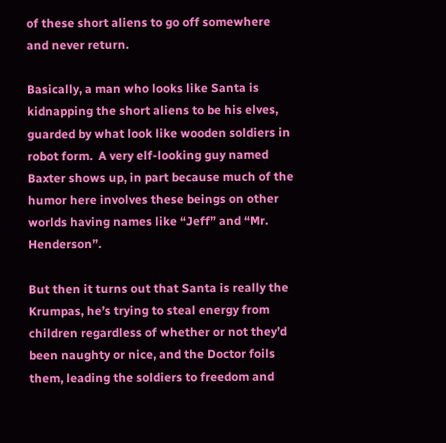of these short aliens to go off somewhere and never return.

Basically, a man who looks like Santa is kidnapping the short aliens to be his elves, guarded by what look like wooden soldiers in robot form.  A very elf-looking guy named Baxter shows up, in part because much of the humor here involves these beings on other worlds having names like “Jeff” and “Mr. Henderson”.

But then it turns out that Santa is really the Krumpas, he’s trying to steal energy from children regardless of whether or not they’d been naughty or nice, and the Doctor foils them, leading the soldiers to freedom and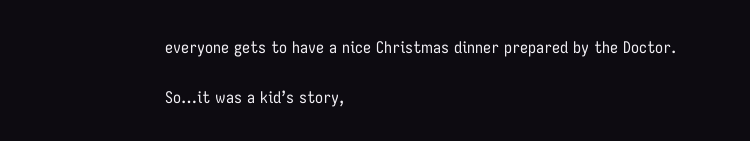everyone gets to have a nice Christmas dinner prepared by the Doctor.

So…it was a kid’s story,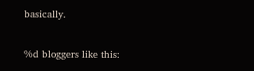basically.

%d bloggers like this: